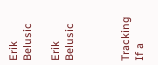Erik Belusic

Erik Belusic



Tracking If a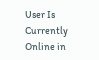User Is Currently Online in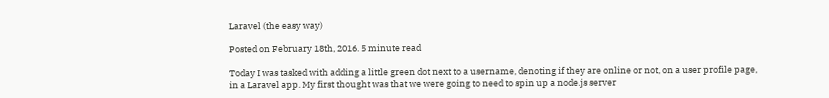Laravel (the easy way)

Posted on February 18th, 2016. 5 minute read

Today I was tasked with adding a little green dot next to a username, denoting if they are online or not, on a user profile page, in a Laravel app. My first thought was that we were going to need to spin up a node.js server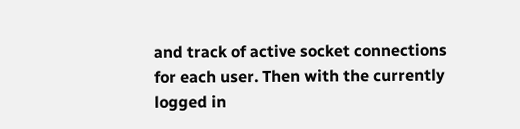and track of active socket connections for each user. Then with the currently logged in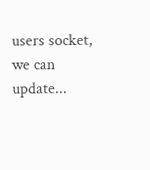users socket, we can update...